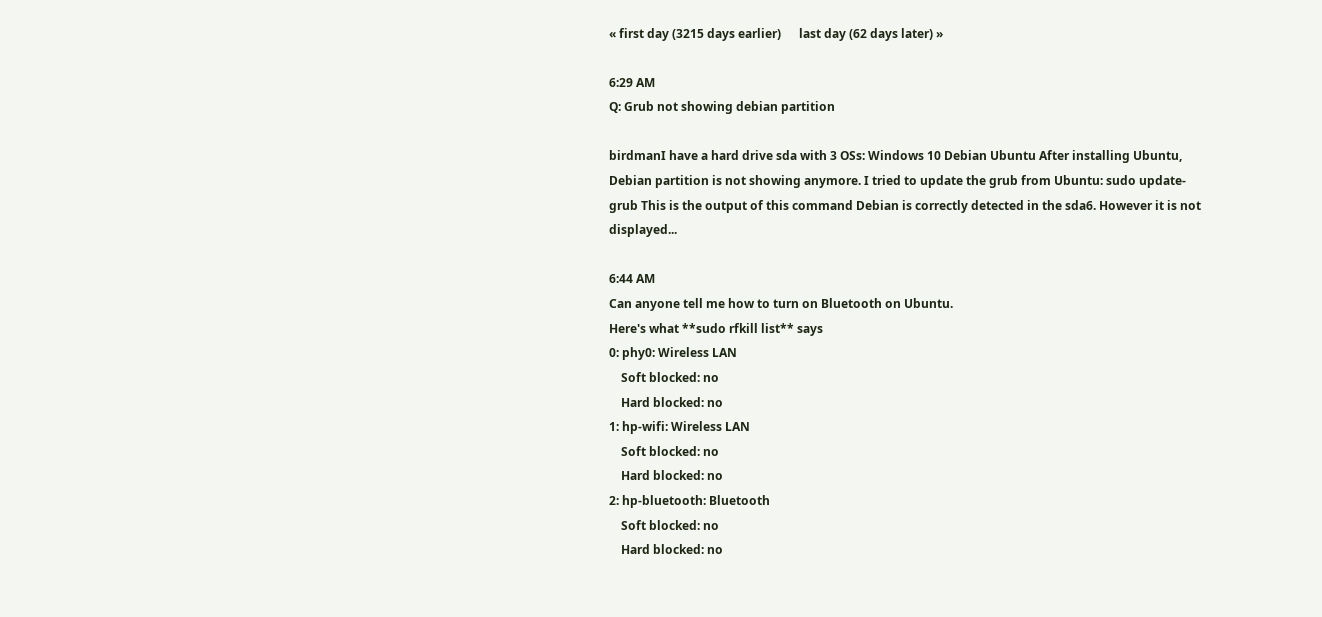« first day (3215 days earlier)      last day (62 days later) »

6:29 AM
Q: Grub not showing debian partition

birdmanI have a hard drive sda with 3 OSs: Windows 10 Debian Ubuntu After installing Ubuntu, Debian partition is not showing anymore. I tried to update the grub from Ubuntu: sudo update-grub This is the output of this command Debian is correctly detected in the sda6. However it is not displayed...

6:44 AM
Can anyone tell me how to turn on Bluetooth on Ubuntu.
Here's what **sudo rfkill list** says
0: phy0: Wireless LAN
    Soft blocked: no
    Hard blocked: no
1: hp-wifi: Wireless LAN
    Soft blocked: no
    Hard blocked: no
2: hp-bluetooth: Bluetooth
    Soft blocked: no
    Hard blocked: no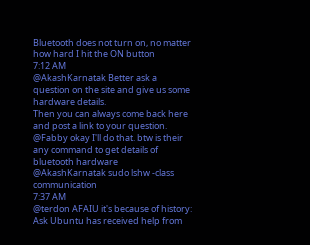Bluetooth does not turn on, no matter how hard I hit the ON button
7:12 AM
@AkashKarnatak Better ask a question on the site and give us some hardware details.
Then you can always come back here and post a link to your question.
@Fabby okay I'll do that. btw is their any command to get details of bluetooth hardware
@AkashKarnatak sudo lshw -class communication
7:37 AM
@terdon AFAIU it's because of history: Ask Ubuntu has received help from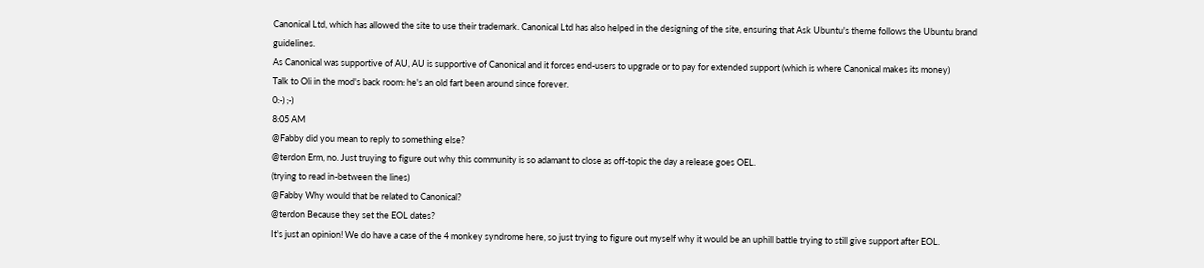Canonical Ltd, which has allowed the site to use their trademark. Canonical Ltd has also helped in the designing of the site, ensuring that Ask Ubuntu's theme follows the Ubuntu brand guidelines.
As Canonical was supportive of AU, AU is supportive of Canonical and it forces end-users to upgrade or to pay for extended support (which is where Canonical makes its money)
Talk to Oli in the mod's back room: he's an old fart been around since forever.
0:-) ;-)
8:05 AM
@Fabby did you mean to reply to something else?
@terdon Erm, no. Just truying to figure out why this community is so adamant to close as off-topic the day a release goes OEL.
(trying to read in-between the lines)
@Fabby Why would that be related to Canonical?
@terdon Because they set the EOL dates?
It's just an opinion! We do have a case of the 4 monkey syndrome here, so just trying to figure out myself why it would be an uphill battle trying to still give support after EOL.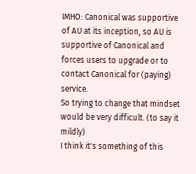IMHO: Canonical was supportive of AU at its inception, so AU is supportive of Canonical and forces users to upgrade or to contact Canonical for (paying) service.
So trying to change that mindset would be very difficult. (to say it mildly)
I think it's something of this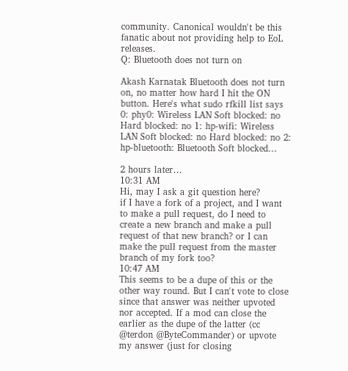community. Canonical wouldn't be this fanatic about not providing help to EoL releases.
Q: Bluetooth does not turn on

Akash Karnatak Bluetooth does not turn on, no matter how hard I hit the ON button. Here's what sudo rfkill list says 0: phy0: Wireless LAN Soft blocked: no Hard blocked: no 1: hp-wifi: Wireless LAN Soft blocked: no Hard blocked: no 2: hp-bluetooth: Bluetooth Soft blocked...

2 hours later…
10:31 AM
Hi, may I ask a git question here?
if I have a fork of a project, and I want to make a pull request, do I need to create a new branch and make a pull request of that new branch? or I can make the pull request from the master branch of my fork too?
10:47 AM
This seems to be a dupe of this or the other way round. But I can't vote to close since that answer was neither upvoted nor accepted. If a mod can close the earlier as the dupe of the latter (cc @terdon @ByteCommander) or upvote my answer (just for closing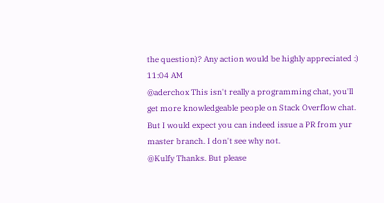the question)? Any action would be highly appreciated :)
11:04 AM
@aderchox This isn't really a programming chat, you'll get more knowledgeable people on Stack Overflow chat. But I would expect you can indeed issue a PR from yur master branch. I don't see why not.
@Kulfy Thanks. But please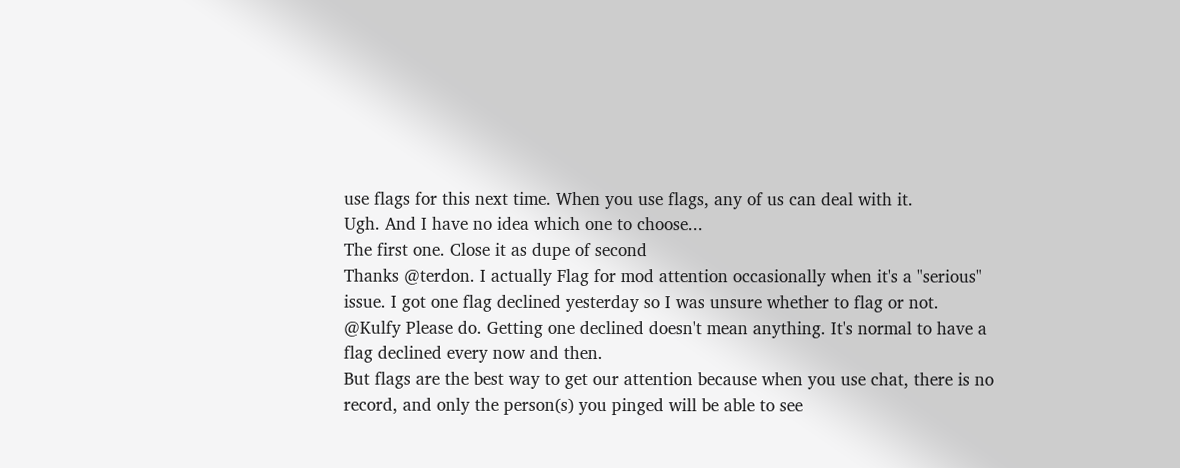use flags for this next time. When you use flags, any of us can deal with it.
Ugh. And I have no idea which one to choose...
The first one. Close it as dupe of second
Thanks @terdon. I actually Flag for mod attention occasionally when it's a "serious" issue. I got one flag declined yesterday so I was unsure whether to flag or not.
@Kulfy Please do. Getting one declined doesn't mean anything. It's normal to have a flag declined every now and then.
But flags are the best way to get our attention because when you use chat, there is no record, and only the person(s) you pinged will be able to see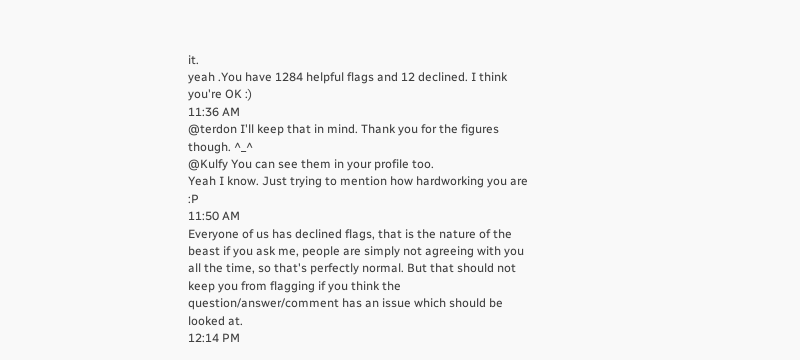it.
yeah .You have 1284 helpful flags and 12 declined. I think you're OK :)
11:36 AM
@terdon I'll keep that in mind. Thank you for the figures though. ^_^
@Kulfy You can see them in your profile too.
Yeah I know. Just trying to mention how hardworking you are :P
11:50 AM
Everyone of us has declined flags, that is the nature of the beast if you ask me, people are simply not agreeing with you all the time, so that's perfectly normal. But that should not keep you from flagging if you think the question/answer/comment has an issue which should be looked at.
12:14 PM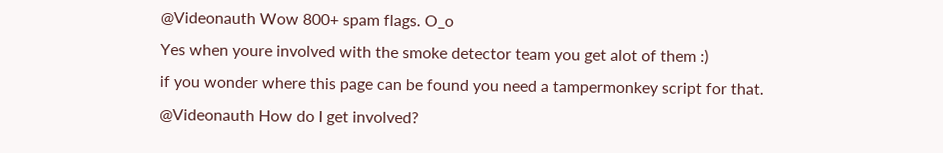@Videonauth Wow 800+ spam flags. O_o
Yes when youre involved with the smoke detector team you get alot of them :)
if you wonder where this page can be found you need a tampermonkey script for that.
@Videonauth How do I get involved?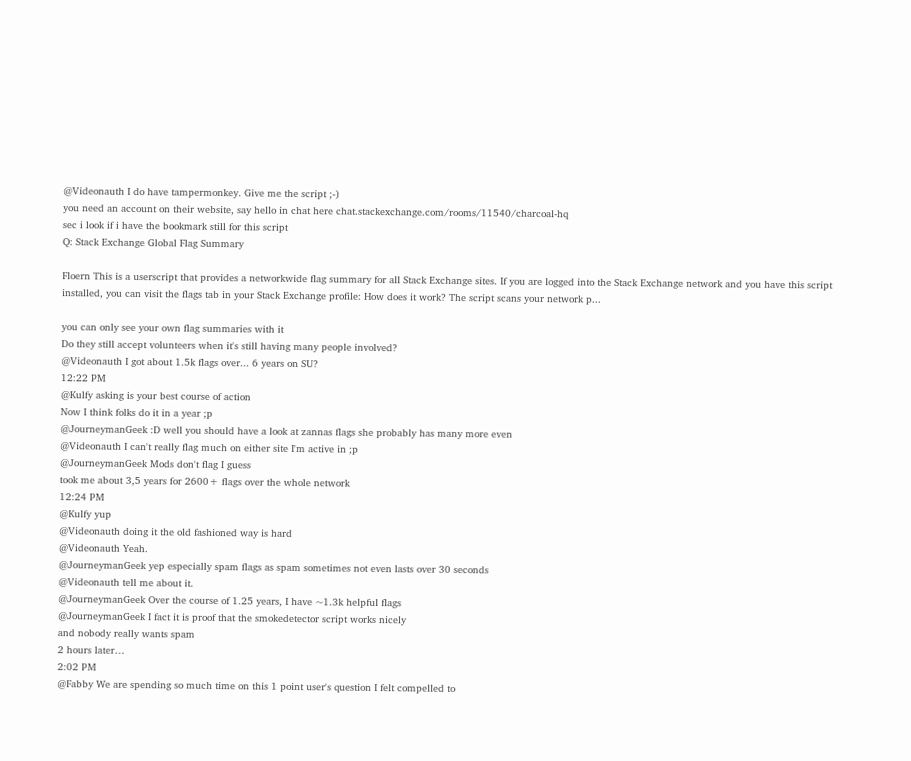@Videonauth I do have tampermonkey. Give me the script ;-)
you need an account on their website, say hello in chat here chat.stackexchange.com/rooms/11540/charcoal-hq
sec i look if i have the bookmark still for this script
Q: Stack Exchange Global Flag Summary

Floern This is a userscript that provides a networkwide flag summary for all Stack Exchange sites. If you are logged into the Stack Exchange network and you have this script installed, you can visit the flags tab in your Stack Exchange profile: How does it work? The script scans your network p...

you can only see your own flag summaries with it
Do they still accept volunteers when it's still having many people involved?
@Videonauth I got about 1.5k flags over... 6 years on SU?
12:22 PM
@Kulfy asking is your best course of action
Now I think folks do it in a year ;p
@JourneymanGeek :D well you should have a look at zannas flags she probably has many more even
@Videonauth I can't really flag much on either site I'm active in ;p
@JourneymanGeek Mods don't flag I guess
took me about 3,5 years for 2600+ flags over the whole network
12:24 PM
@Kulfy yup
@Videonauth doing it the old fashioned way is hard
@Videonauth Yeah.
@JourneymanGeek yep especially spam flags as spam sometimes not even lasts over 30 seconds
@Videonauth tell me about it.
@JourneymanGeek Over the course of 1.25 years, I have ~1.3k helpful flags
@JourneymanGeek I fact it is proof that the smokedetector script works nicely
and nobody really wants spam
2 hours later…
2:02 PM
@Fabby We are spending so much time on this 1 point user's question I felt compelled to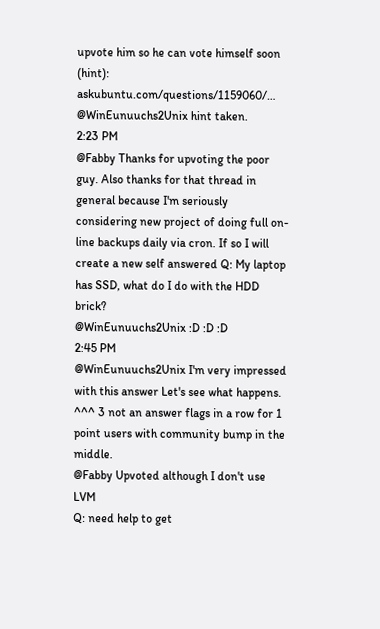upvote him so he can vote himself soon (hint): askubuntu.com/questions/1159060/…
@WinEunuuchs2Unix hint taken.
2:23 PM
@Fabby Thanks for upvoting the poor guy. Also thanks for that thread in general because I'm seriously considering new project of doing full on-line backups daily via cron. If so I will create a new self answered Q: My laptop has SSD, what do I do with the HDD brick?
@WinEunuuchs2Unix :D :D :D
2:45 PM
@WinEunuuchs2Unix I'm very impressed with this answer Let's see what happens.
^^^ 3 not an answer flags in a row for 1 point users with community bump in the middle.
@Fabby Upvoted although I don't use LVM
Q: need help to get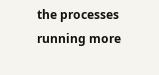the processes running more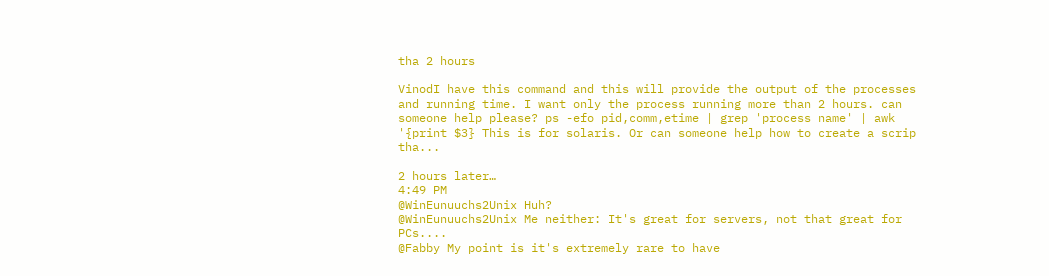tha 2 hours

VinodI have this command and this will provide the output of the processes and running time. I want only the process running more than 2 hours. can someone help please? ps -efo pid,comm,etime | grep 'process name' | awk '{print $3} This is for solaris. Or can someone help how to create a scrip tha...

2 hours later…
4:49 PM
@WinEunuuchs2Unix Huh?
@WinEunuuchs2Unix Me neither: It's great for servers, not that great for PCs....
@Fabby My point is it's extremely rare to have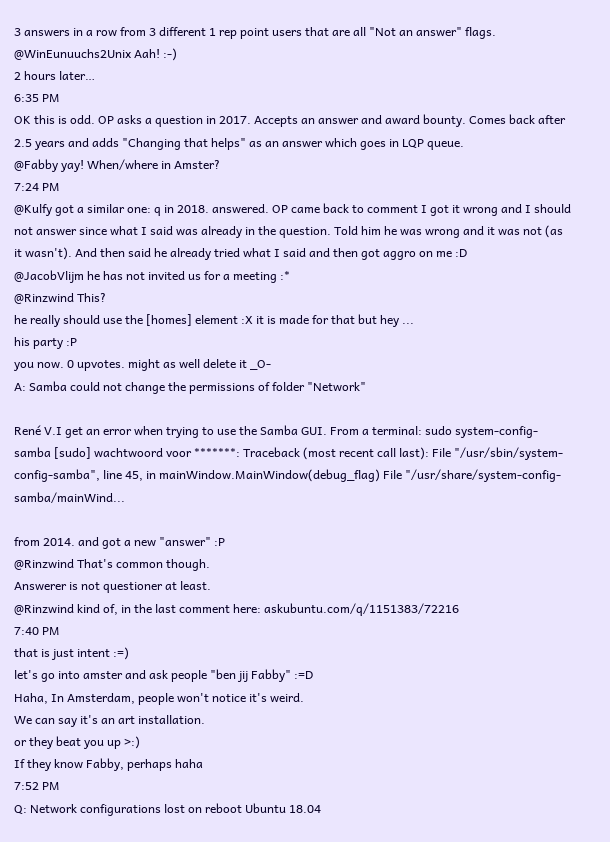3 answers in a row from 3 different 1 rep point users that are all "Not an answer" flags.
@WinEunuuchs2Unix Aah! :-)
2 hours later…
6:35 PM
OK this is odd. OP asks a question in 2017. Accepts an answer and award bounty. Comes back after 2.5 years and adds "Changing that helps" as an answer which goes in LQP queue.
@Fabby yay! When/where in Amster?
7:24 PM
@Kulfy got a similar one: q in 2018. answered. OP came back to comment I got it wrong and I should not answer since what I said was already in the question. Told him he was wrong and it was not (as it wasn't). And then said he already tried what I said and then got aggro on me :D
@JacobVlijm he has not invited us for a meeting :*
@Rinzwind This?
he really should use the [homes] element :X it is made for that but hey ...
his party :P
you now. 0 upvotes. might as well delete it _O-
A: Samba could not change the permissions of folder "Network"

René V.I get an error when trying to use the Samba GUI. From a terminal: sudo system-config-samba [sudo] wachtwoord voor *******: Traceback (most recent call last): File "/usr/sbin/system-config-samba", line 45, in mainWindow.MainWindow(debug_flag) File "/usr/share/system-config-samba/mainWind...

from 2014. and got a new "answer" :P
@Rinzwind That's common though.
Answerer is not questioner at least.
@Rinzwind kind of, in the last comment here: askubuntu.com/q/1151383/72216
7:40 PM
that is just intent :=)
let's go into amster and ask people "ben jij Fabby" :=D
Haha, In Amsterdam, people won't notice it's weird.
We can say it's an art installation.
or they beat you up >:)
If they know Fabby, perhaps haha
7:52 PM
Q: Network configurations lost on reboot Ubuntu 18.04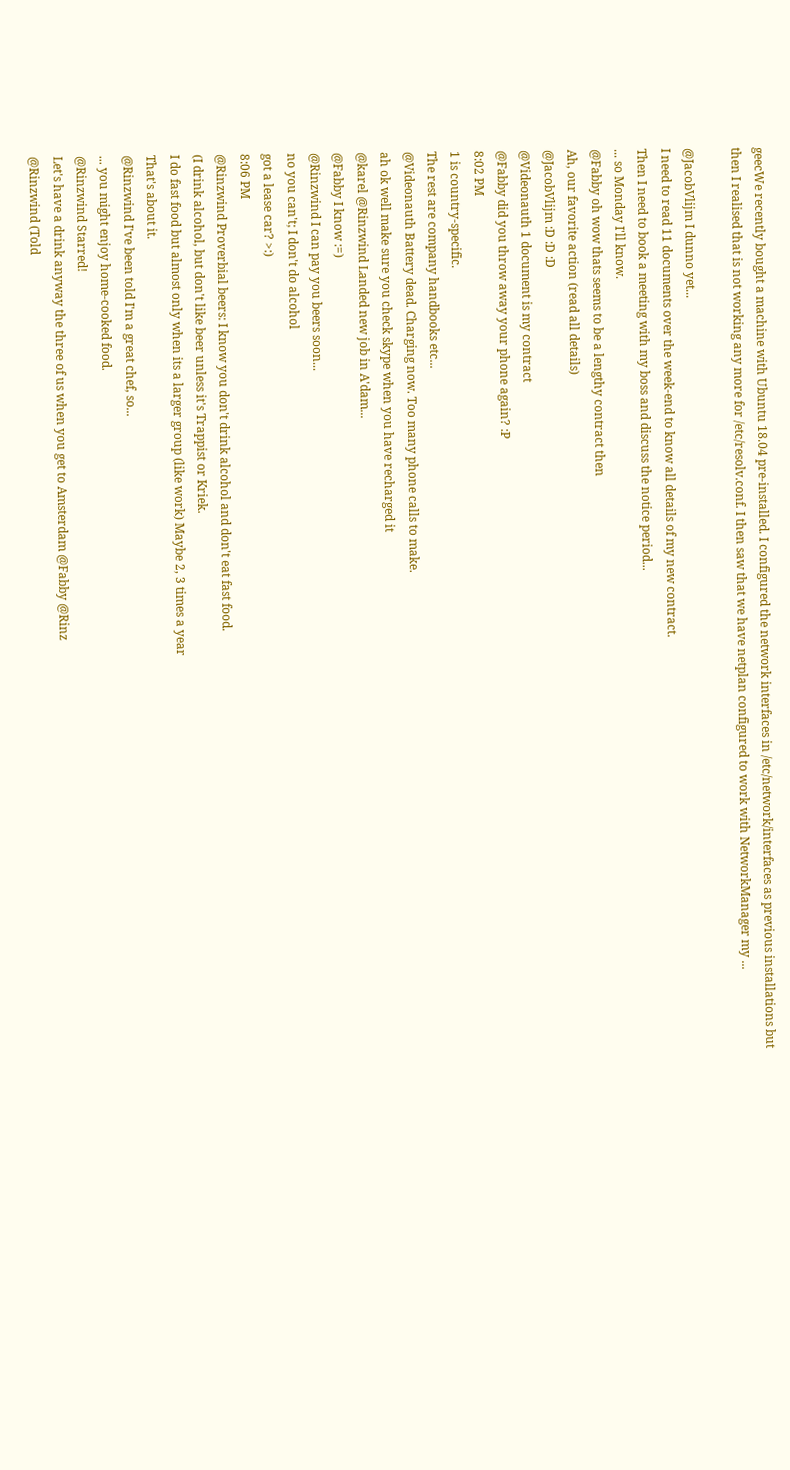geecWe recently bought a machine with Ubuntu 18.04 pre-installed. I configured the network interfaces in /etc/network/interfaces as previous installations but then I realised that is not working any more for /etc/resolv.conf. I then saw that we have netplan configured to work with NetworkManager my ...

@JacobVlijm I dunno yet...
I need to read 11 documents over the week-end to know all details of my new contract.
Then I need to book a meeting with my boss and discuss the notice period...
... so Monday I'll know.
@Fabby oh wow thats seems to be a lengthy contract then
Ah, our favorite action (read all details)
@JacobVlijm :D :D :D
@Videonauth 1 document is my contract
@Fabby did you throw away your phone again? :P
8:02 PM
1 is country-specific.
The rest are company handbooks etc...
@Videonauth Battery dead. Charging now. Too many phone calls to make.
ah ok well make sure you check skype when you have recharged it
@karel @Rinzwind Landed new job in A'dam...
@Fabby I know :=)
@Rinzwind I can pay you beers soon...
no you can't; I don't do alcohol
got a lease car? >:)
8:06 PM
@Rinzwind Proverbial beers: I know you don't drink alcohol and don't eat fast food.
(I drink alcohol, but don't like beer unless it's Trappist or Kriek.
I do fast food but almost only when its a larger group (like work) Maybe 2, 3 times a year
That's about it.
@Rinzwind I've been told I'm a great chef, so...
... you might enjoy home-cooked food.
@Rinzwind Starred!
Let's have a drink anyway the three of us when you get to Amsterdam @Fabby @Rinz
@Rinzwind (Told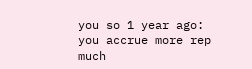you so 1 year ago: you accrue more rep much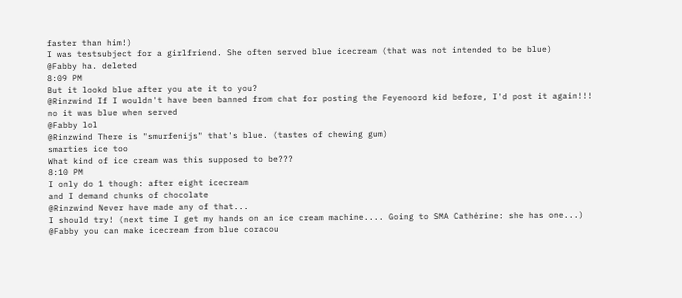faster than him!)
I was testsubject for a girlfriend. She often served blue icecream (that was not intended to be blue)
@Fabby ha. deleted
8:09 PM
But it lookd blue after you ate it to you?
@Rinzwind If I wouldn't have been banned from chat for posting the Feyenoord kid before, I'd post it again!!!
no it was blue when served
@Fabby lol
@Rinzwind There is "smurfenijs" that's blue. (tastes of chewing gum)
smarties ice too
What kind of ice cream was this supposed to be???
8:10 PM
I only do 1 though: after eight icecream
and I demand chunks of chocolate
@Rinzwind Never have made any of that...
I should try! (next time I get my hands on an ice cream machine.... Going to SMA Cathérine: she has one...)
@Fabby you can make icecream from blue coracou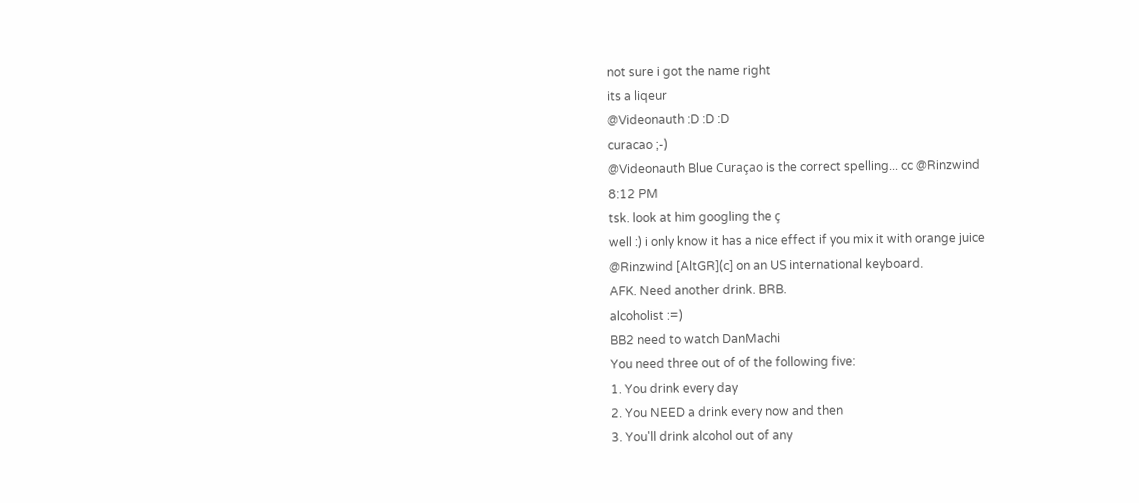not sure i got the name right
its a liqeur
@Videonauth :D :D :D
curacao ;-)
@Videonauth Blue Curaçao is the correct spelling... cc @Rinzwind
8:12 PM
tsk. look at him googling the ç
well :) i only know it has a nice effect if you mix it with orange juice
@Rinzwind [AltGR](c] on an US international keyboard.
AFK. Need another drink. BRB.
alcoholist :=)
BB2 need to watch DanMachi
You need three out of of the following five:
1. You drink every day
2. You NEED a drink every now and then
3. You'll drink alcohol out of any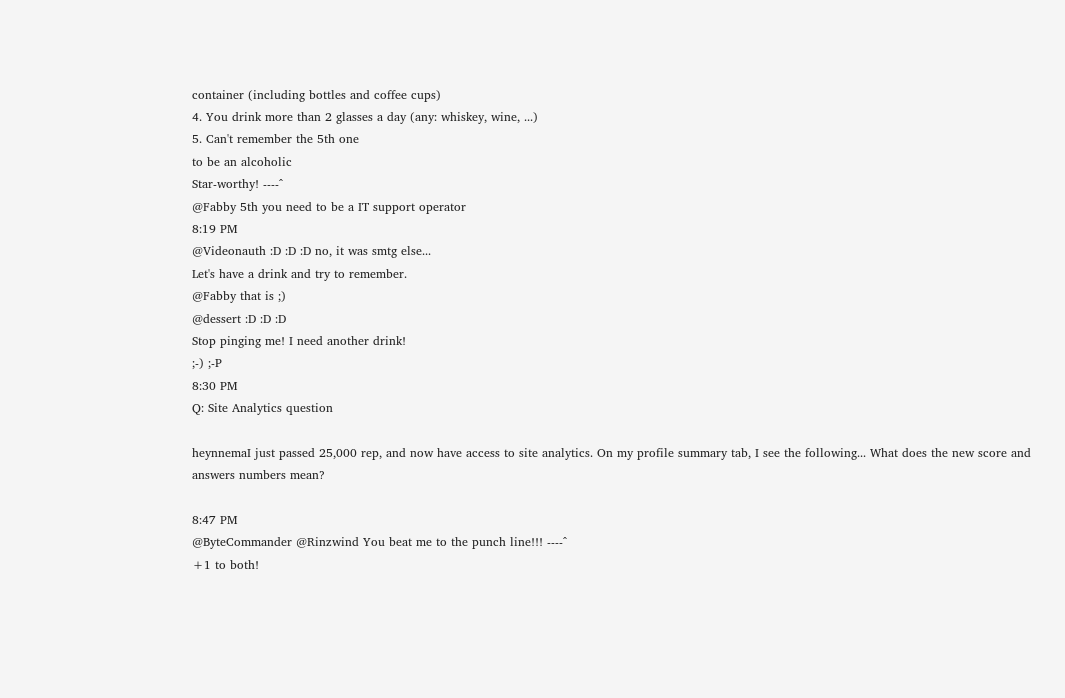container (including bottles and coffee cups)
4. You drink more than 2 glasses a day (any: whiskey, wine, ...)
5. Can't remember the 5th one
to be an alcoholic
Star-worthy! ----^
@Fabby 5th you need to be a IT support operator
8:19 PM
@Videonauth :D :D :D no, it was smtg else...
Let's have a drink and try to remember.
@Fabby that is ;)
@dessert :D :D :D
Stop pinging me! I need another drink!
;-) ;-P
8:30 PM
Q: Site Analytics question

heynnemaI just passed 25,000 rep, and now have access to site analytics. On my profile summary tab, I see the following... What does the new score and answers numbers mean?

8:47 PM
@ByteCommander @Rinzwind You beat me to the punch line!!! ----^
+1 to both!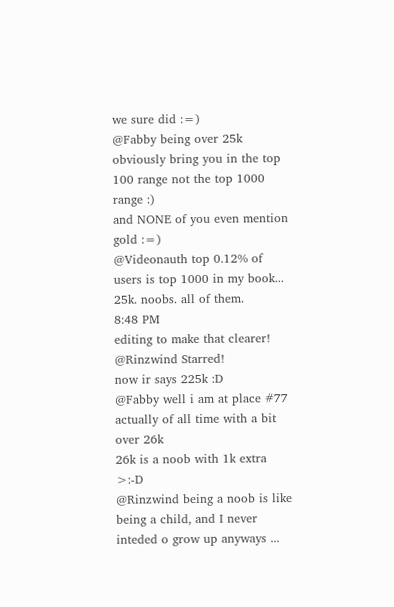we sure did :=)
@Fabby being over 25k obviously bring you in the top 100 range not the top 1000 range :)
and NONE of you even mention gold :=)
@Videonauth top 0.12% of users is top 1000 in my book...
25k. noobs. all of them.
8:48 PM
editing to make that clearer!
@Rinzwind Starred!
now ir says 225k :D
@Fabby well i am at place #77 actually of all time with a bit over 26k
26k is a noob with 1k extra >:-D
@Rinzwind being a noob is like being a child, and I never inteded o grow up anyways ...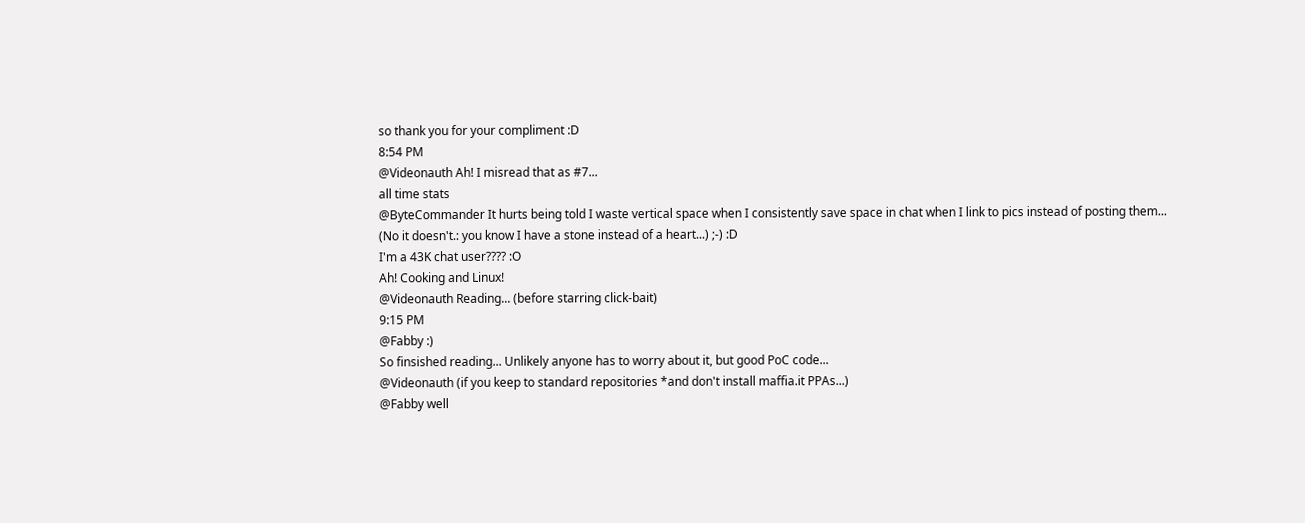so thank you for your compliment :D
8:54 PM
@Videonauth Ah! I misread that as #7...
all time stats
@ByteCommander It hurts being told I waste vertical space when I consistently save space in chat when I link to pics instead of posting them...
(No it doesn't.: you know I have a stone instead of a heart...) ;-) :D
I'm a 43K chat user???? :O
Ah! Cooking and Linux!
@Videonauth Reading... (before starring click-bait)
9:15 PM
@Fabby :)
So finsished reading... Unlikely anyone has to worry about it, but good PoC code...
@Videonauth (if you keep to standard repositories *and don't install maffia.it PPAs...)
@Fabby well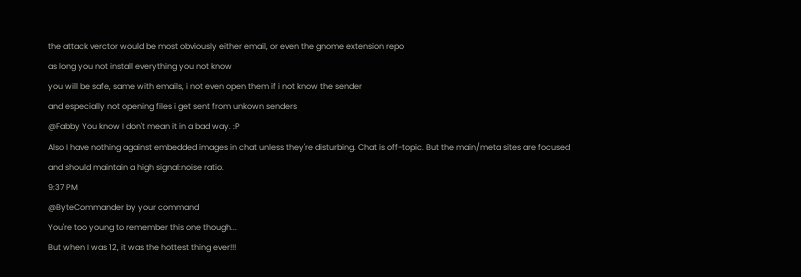the attack verctor would be most obviously either email, or even the gnome extension repo
as long you not install everything you not know
you will be safe, same with emails, i not even open them if i not know the sender
and especially not opening files i get sent from unkown senders
@Fabby You know I don't mean it in a bad way. :P
Also I have nothing against embedded images in chat unless they're disturbing. Chat is off-topic. But the main/meta sites are focused and should maintain a high signal:noise ratio.
9:37 PM
@ByteCommander by your command
You're too young to remember this one though...
But when I was 12, it was the hottest thing ever!!!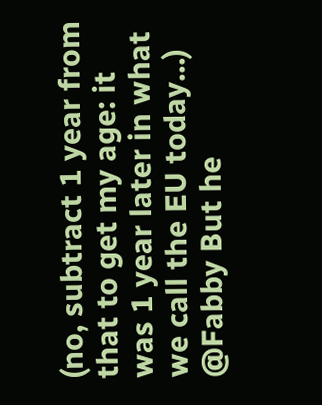(no, subtract 1 year from that to get my age: it was 1 year later in what we call the EU today...)
@Fabby But he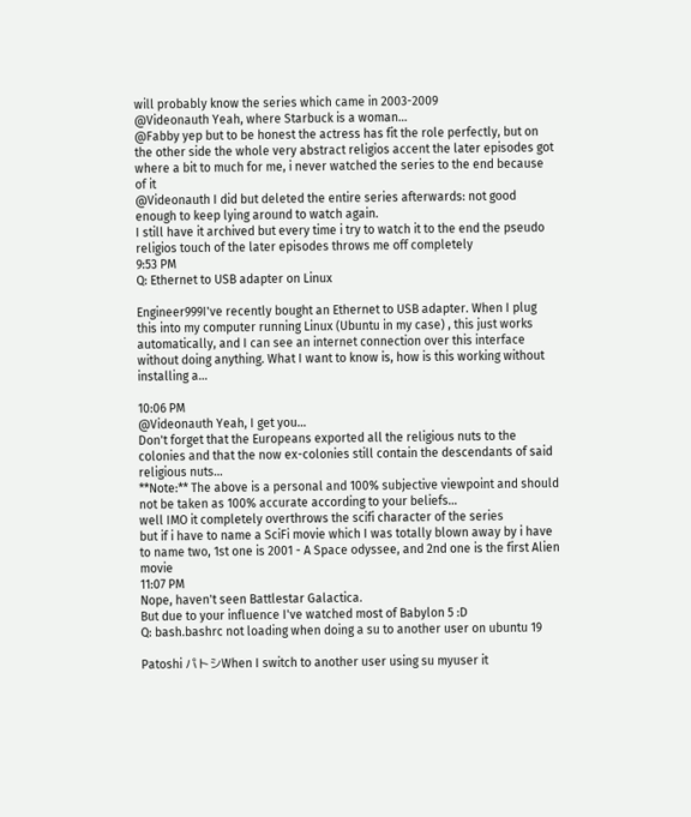will probably know the series which came in 2003-2009
@Videonauth Yeah, where Starbuck is a woman...
@Fabby yep but to be honest the actress has fit the role perfectly, but on the other side the whole very abstract religios accent the later episodes got where a bit to much for me, i never watched the series to the end because of it
@Videonauth I did but deleted the entire series afterwards: not good enough to keep lying around to watch again.
I still have it archived but every time i try to watch it to the end the pseudo religios touch of the later episodes throws me off completely
9:53 PM
Q: Ethernet to USB adapter on Linux

Engineer999I've recently bought an Ethernet to USB adapter. When I plug this into my computer running Linux (Ubuntu in my case) , this just works automatically, and I can see an internet connection over this interface without doing anything. What I want to know is, how is this working without installing a...

10:06 PM
@Videonauth Yeah, I get you...
Don't forget that the Europeans exported all the religious nuts to the colonies and that the now ex-colonies still contain the descendants of said religious nuts...
**Note:** The above is a personal and 100% subjective viewpoint and should not be taken as 100% accurate according to your beliefs...
well IMO it completely overthrows the scifi character of the series
but if i have to name a SciFi movie which I was totally blown away by i have to name two, 1st one is 2001 - A Space odyssee, and 2nd one is the first Alien movie
11:07 PM
Nope, haven't seen Battlestar Galactica.
But due to your influence I've watched most of Babylon 5 :D
Q: bash.bashrc not loading when doing a su to another user on ubuntu 19

Patoshi パトシWhen I switch to another user using su myuser it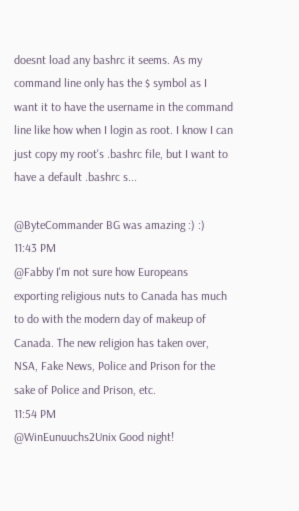doesnt load any bashrc it seems. As my command line only has the $ symbol as I want it to have the username in the command line like how when I login as root. I know I can just copy my root's .bashrc file, but I want to have a default .bashrc s...

@ByteCommander BG was amazing :) :)
11:43 PM
@Fabby I'm not sure how Europeans exporting religious nuts to Canada has much to do with the modern day of makeup of Canada. The new religion has taken over, NSA, Fake News, Police and Prison for the sake of Police and Prison, etc.
11:54 PM
@WinEunuuchs2Unix Good night!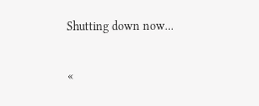Shutting down now...

«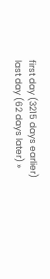first day (3215 days earlier)      last day (62 days later) »